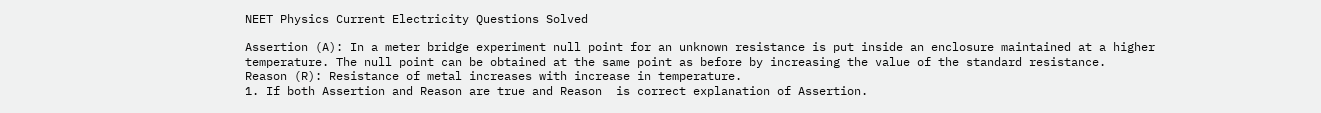NEET Physics Current Electricity Questions Solved

Assertion (A): In a meter bridge experiment null point for an unknown resistance is put inside an enclosure maintained at a higher temperature. The null point can be obtained at the same point as before by increasing the value of the standard resistance.
Reason (R): Resistance of metal increases with increase in temperature.
1. If both Assertion and Reason are true and Reason  is correct explanation of Assertion.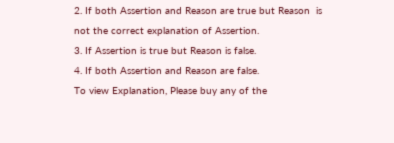2. If both Assertion and Reason are true but Reason  is not the correct explanation of Assertion.
3. If Assertion is true but Reason is false.
4. If both Assertion and Reason are false.
To view Explanation, Please buy any of the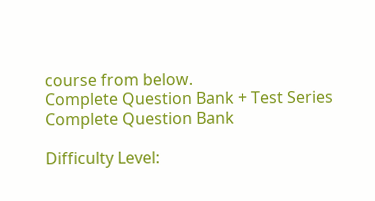course from below.
Complete Question Bank + Test Series
Complete Question Bank

Difficulty Level: